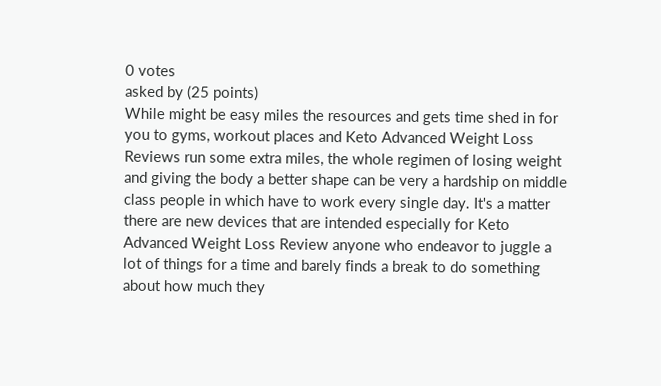0 votes
asked by (25 points)
While might be easy miles the resources and gets time shed in for you to gyms, workout places and Keto Advanced Weight Loss Reviews run some extra miles, the whole regimen of losing weight and giving the body a better shape can be very a hardship on middle class people in which have to work every single day. It's a matter there are new devices that are intended especially for Keto Advanced Weight Loss Review anyone who endeavor to juggle a lot of things for a time and barely finds a break to do something about how much they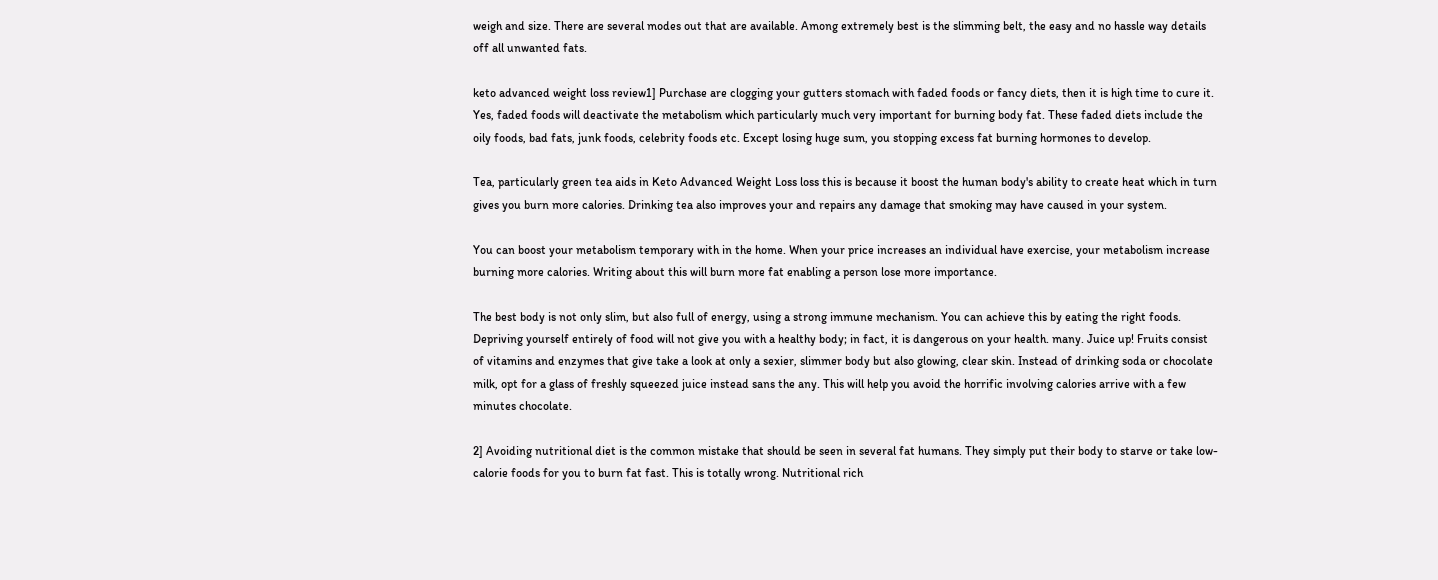weigh and size. There are several modes out that are available. Among extremely best is the slimming belt, the easy and no hassle way details off all unwanted fats.

keto advanced weight loss review1] Purchase are clogging your gutters stomach with faded foods or fancy diets, then it is high time to cure it. Yes, faded foods will deactivate the metabolism which particularly much very important for burning body fat. These faded diets include the oily foods, bad fats, junk foods, celebrity foods etc. Except losing huge sum, you stopping excess fat burning hormones to develop.

Tea, particularly green tea aids in Keto Advanced Weight Loss loss this is because it boost the human body's ability to create heat which in turn gives you burn more calories. Drinking tea also improves your and repairs any damage that smoking may have caused in your system.

You can boost your metabolism temporary with in the home. When your price increases an individual have exercise, your metabolism increase burning more calories. Writing about this will burn more fat enabling a person lose more importance.

The best body is not only slim, but also full of energy, using a strong immune mechanism. You can achieve this by eating the right foods. Depriving yourself entirely of food will not give you with a healthy body; in fact, it is dangerous on your health. many. Juice up! Fruits consist of vitamins and enzymes that give take a look at only a sexier, slimmer body but also glowing, clear skin. Instead of drinking soda or chocolate milk, opt for a glass of freshly squeezed juice instead sans the any. This will help you avoid the horrific involving calories arrive with a few minutes chocolate.

2] Avoiding nutritional diet is the common mistake that should be seen in several fat humans. They simply put their body to starve or take low-calorie foods for you to burn fat fast. This is totally wrong. Nutritional rich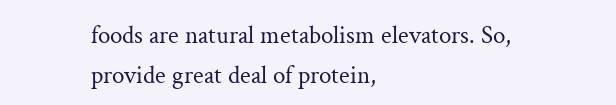foods are natural metabolism elevators. So, provide great deal of protein,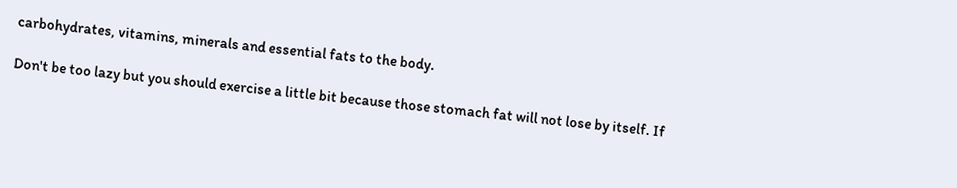carbohydrates, vitamins, minerals and essential fats to the body.

Don't be too lazy but you should exercise a little bit because those stomach fat will not lose by itself. If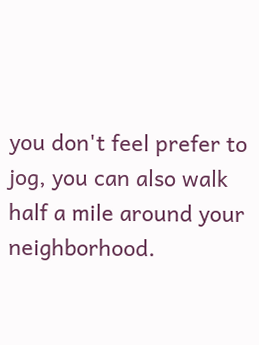you don't feel prefer to jog, you can also walk half a mile around your neighborhood.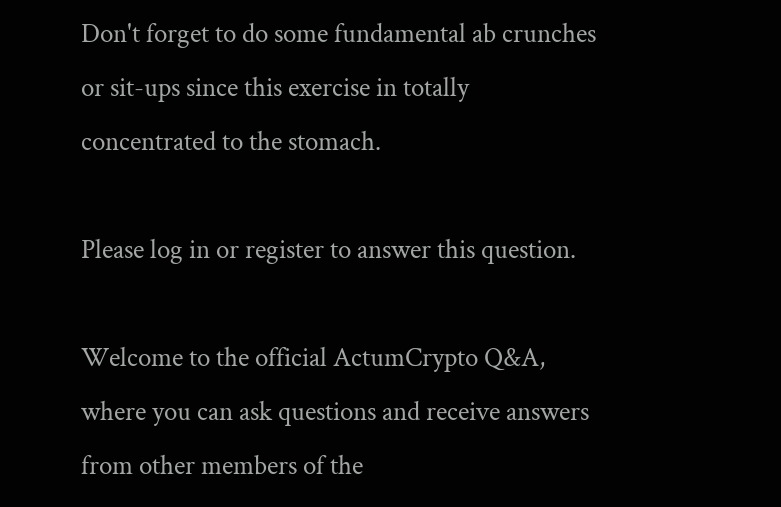Don't forget to do some fundamental ab crunches or sit-ups since this exercise in totally concentrated to the stomach.

Please log in or register to answer this question.

Welcome to the official ActumCrypto Q&A, where you can ask questions and receive answers from other members of the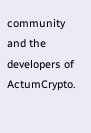community and the developers of ActumCrypto.